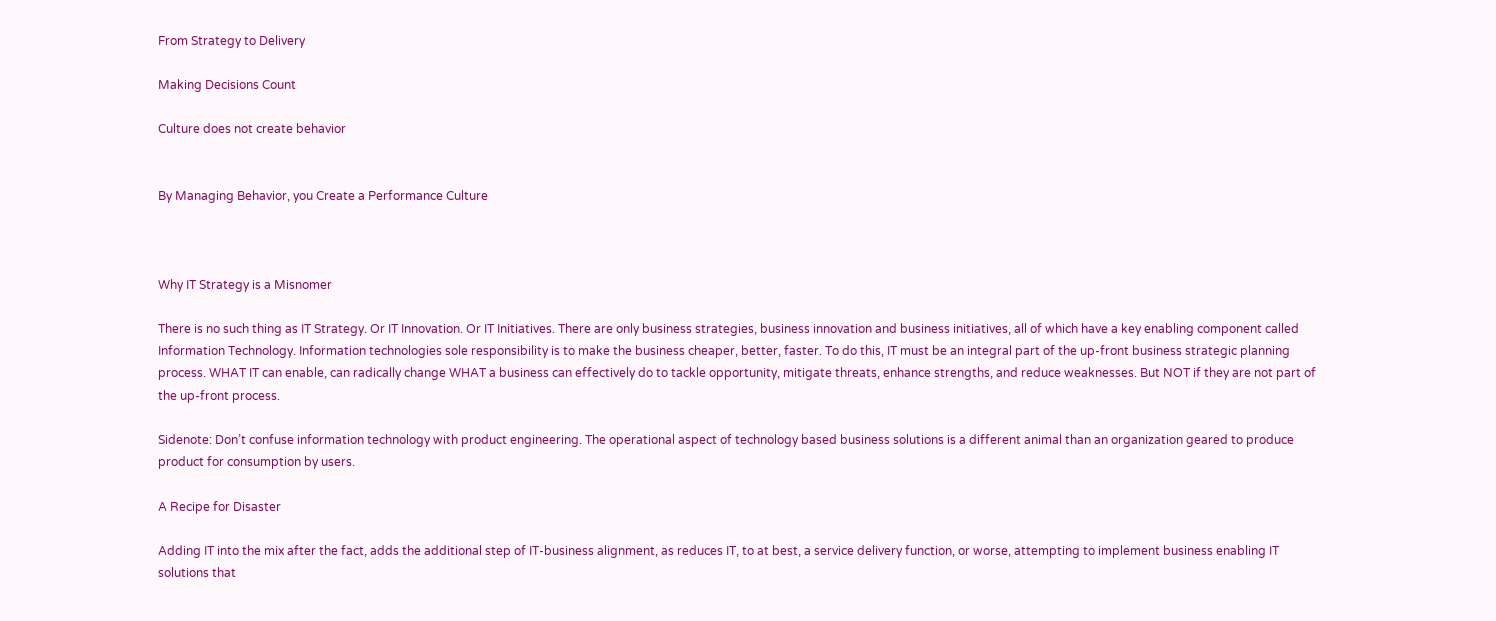From Strategy to Delivery

Making Decisions Count

Culture does not create behavior


By Managing Behavior, you Create a Performance Culture



Why IT Strategy is a Misnomer

There is no such thing as IT Strategy. Or IT Innovation. Or IT Initiatives. There are only business strategies, business innovation and business initiatives, all of which have a key enabling component called Information Technology. Information technologies sole responsibility is to make the business cheaper, better, faster. To do this, IT must be an integral part of the up-front business strategic planning process. WHAT IT can enable, can radically change WHAT a business can effectively do to tackle opportunity, mitigate threats, enhance strengths, and reduce weaknesses. But NOT if they are not part of the up-front process.

Sidenote: Don’t confuse information technology with product engineering. The operational aspect of technology based business solutions is a different animal than an organization geared to produce product for consumption by users.

A Recipe for Disaster

Adding IT into the mix after the fact, adds the additional step of IT-business alignment, as reduces IT, to at best, a service delivery function, or worse, attempting to implement business enabling IT solutions that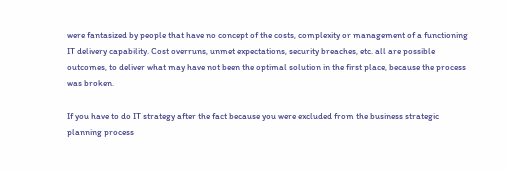were fantasized by people that have no concept of the costs, complexity or management of a functioning IT delivery capability. Cost overruns, unmet expectations, security breaches, etc. all are possible outcomes, to deliver what may have not been the optimal solution in the first place, because the process was broken.

If you have to do IT strategy after the fact because you were excluded from the business strategic planning process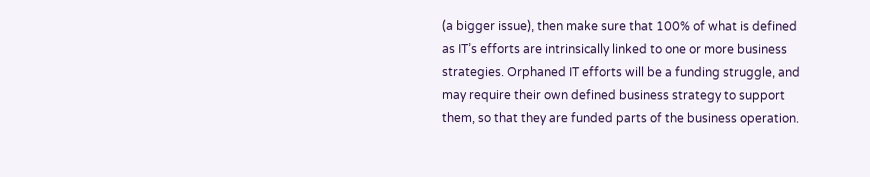(a bigger issue), then make sure that 100% of what is defined as IT’s efforts are intrinsically linked to one or more business strategies. Orphaned IT efforts will be a funding struggle, and may require their own defined business strategy to support them, so that they are funded parts of the business operation.